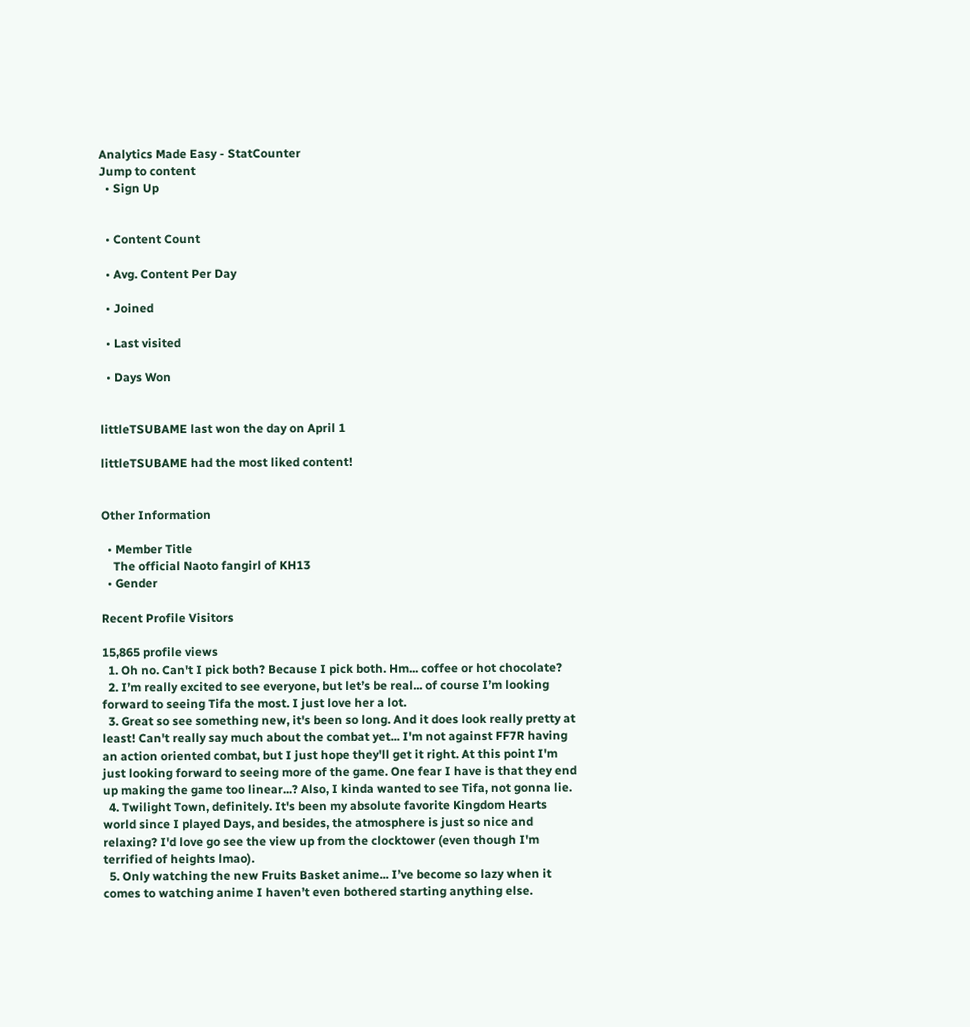Analytics Made Easy - StatCounter
Jump to content
  • Sign Up


  • Content Count

  • Avg. Content Per Day

  • Joined

  • Last visited

  • Days Won


littleTSUBAME last won the day on April 1

littleTSUBAME had the most liked content!


Other Information

  • Member Title
    The official Naoto fangirl of KH13
  • Gender

Recent Profile Visitors

15,865 profile views
  1. Oh no. Can't I pick both? Because I pick both. Hm... coffee or hot chocolate?
  2. I’m really excited to see everyone, but let’s be real... of course I’m looking forward to seeing Tifa the most. I just love her a lot.
  3. Great so see something new, it's been so long. And it does look really pretty at least! Can't really say much about the combat yet... I'm not against FF7R having an action oriented combat, but I just hope they'll get it right. At this point I'm just looking forward to seeing more of the game. One fear I have is that they end up making the game too linear...? Also, I kinda wanted to see Tifa, not gonna lie.
  4. Twilight Town, definitely. It's been my absolute favorite Kingdom Hearts world since I played Days, and besides, the atmosphere is just so nice and relaxing? I'd love go see the view up from the clocktower (even though I'm terrified of heights lmao).
  5. Only watching the new Fruits Basket anime... I’ve become so lazy when it comes to watching anime I haven’t even bothered starting anything else.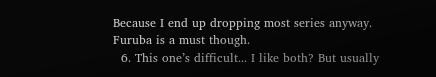Because I end up dropping most series anyway. Furuba is a must though.
  6. This one’s difficult... I like both? But usually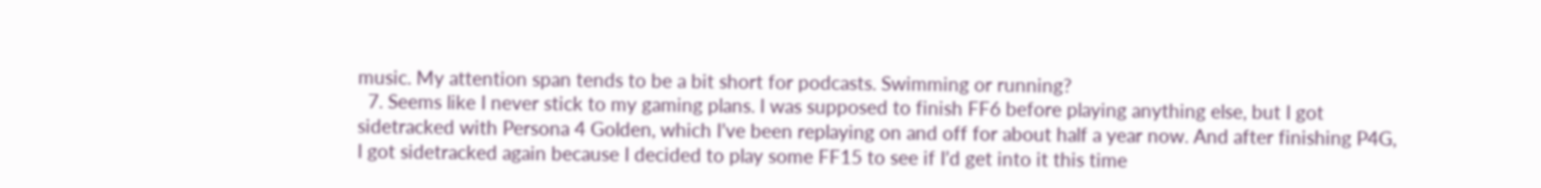music. My attention span tends to be a bit short for podcasts. Swimming or running?
  7. Seems like I never stick to my gaming plans. I was supposed to finish FF6 before playing anything else, but I got sidetracked with Persona 4 Golden, which I’ve been replaying on and off for about half a year now. And after finishing P4G, I got sidetracked again because I decided to play some FF15 to see if I’d get into it this time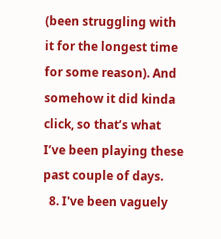(been struggling with it for the longest time for some reason). And somehow it did kinda click, so that’s what I’ve been playing these past couple of days.
  8. I've been vaguely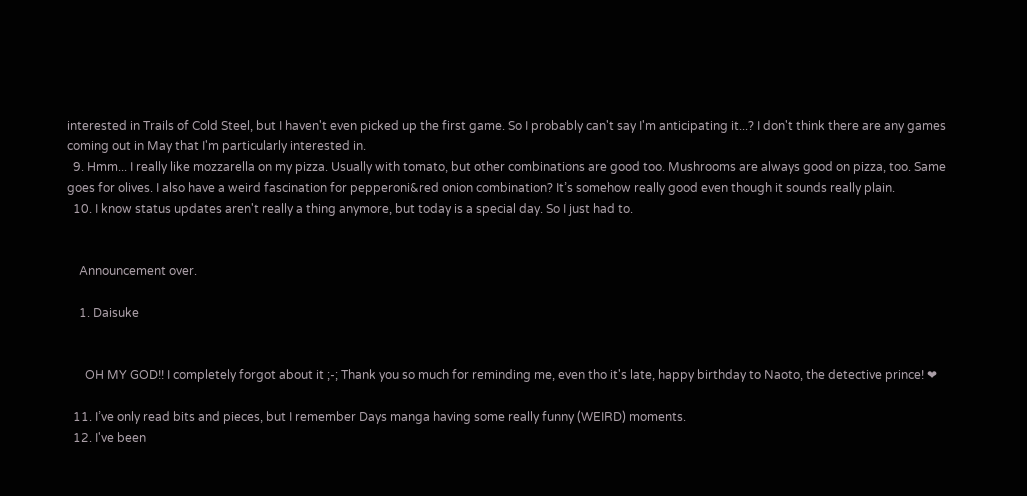interested in Trails of Cold Steel, but I haven't even picked up the first game. So I probably can't say I'm anticipating it...? I don't think there are any games coming out in May that I'm particularly interested in.
  9. Hmm... I really like mozzarella on my pizza. Usually with tomato, but other combinations are good too. Mushrooms are always good on pizza, too. Same goes for olives. I also have a weird fascination for pepperoni&red onion combination? It’s somehow really good even though it sounds really plain.
  10. I know status updates aren't really a thing anymore, but today is a special day. So I just had to.


    Announcement over.

    1. Daisuke


      OH MY GOD!! I completely forgot about it ;-; Thank you so much for reminding me, even tho it's late, happy birthday to Naoto, the detective prince! ❤

  11. I’ve only read bits and pieces, but I remember Days manga having some really funny (WEIRD) moments.
  12. I've been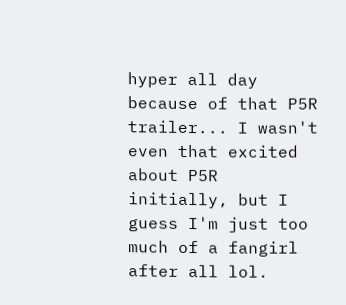hyper all day because of that P5R trailer... I wasn't even that excited about P5R initially, but I guess I'm just too much of a fangirl after all lol.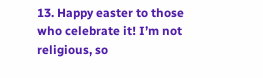13. Happy easter to those who celebrate it! I’m not religious, so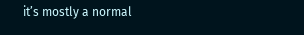it’s mostly a normal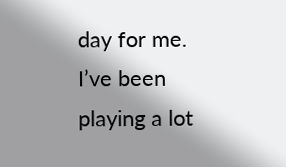day for me. I’ve been playing a lot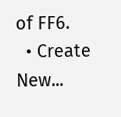of FF6.
  • Create New...